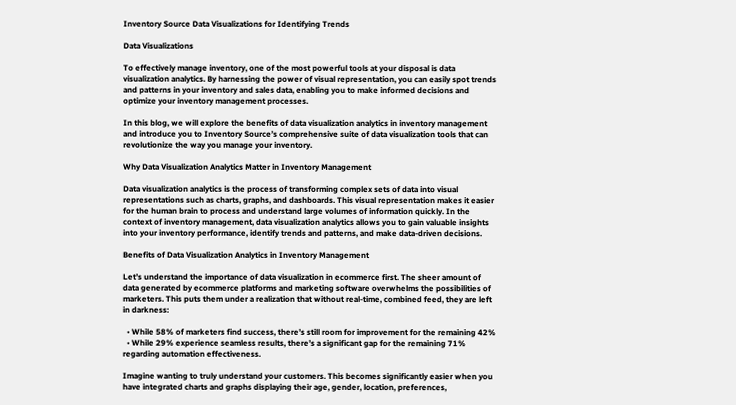Inventory Source Data Visualizations for Identifying Trends

Data Visualizations

To effectively manage inventory, one of the most powerful tools at your disposal is data visualization analytics. By harnessing the power of visual representation, you can easily spot trends and patterns in your inventory and sales data, enabling you to make informed decisions and optimize your inventory management processes.

In this blog, we will explore the benefits of data visualization analytics in inventory management and introduce you to Inventory Source’s comprehensive suite of data visualization tools that can revolutionize the way you manage your inventory.

Why Data Visualization Analytics Matter in Inventory Management

Data visualization analytics is the process of transforming complex sets of data into visual representations such as charts, graphs, and dashboards. This visual representation makes it easier for the human brain to process and understand large volumes of information quickly. In the context of inventory management, data visualization analytics allows you to gain valuable insights into your inventory performance, identify trends and patterns, and make data-driven decisions.

Benefits of Data Visualization Analytics in Inventory Management

Let’s understand the importance of data visualization in ecommerce first. The sheer amount of data generated by ecommerce platforms and marketing software overwhelms the possibilities of marketers. This puts them under a realization that without real-time, combined feed, they are left in darkness:

  • While 58% of marketers find success, there’s still room for improvement for the remaining 42%
  • While 29% experience seamless results, there’s a significant gap for the remaining 71% regarding automation effectiveness.

Imagine wanting to truly understand your customers. This becomes significantly easier when you have integrated charts and graphs displaying their age, gender, location, preferences,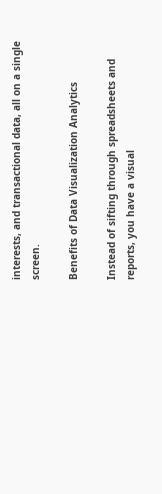interests, and transactional data, all on a single screen.

Benefits of Data Visualization Analytics

Instead of sifting through spreadsheets and reports, you have a visual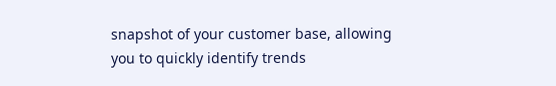snapshot of your customer base, allowing you to quickly identify trends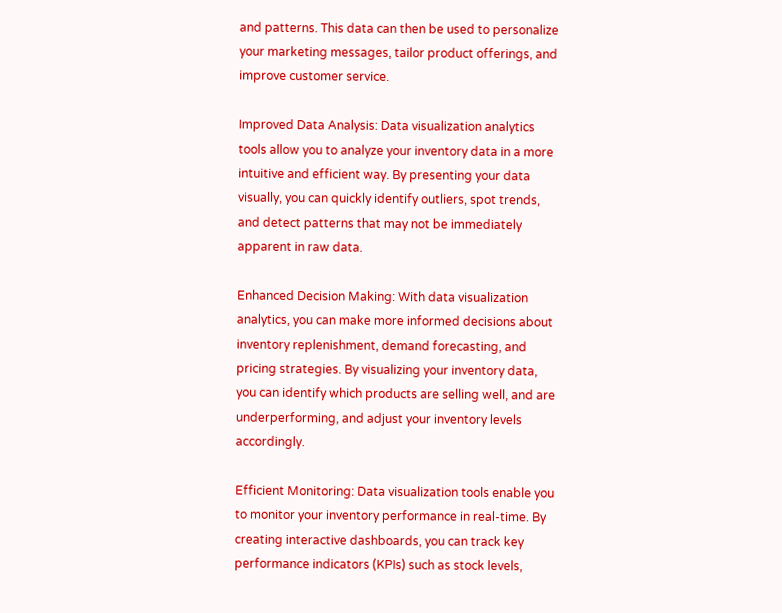and patterns. This data can then be used to personalize your marketing messages, tailor product offerings, and improve customer service.

Improved Data Analysis: Data visualization analytics tools allow you to analyze your inventory data in a more intuitive and efficient way. By presenting your data visually, you can quickly identify outliers, spot trends, and detect patterns that may not be immediately apparent in raw data.

Enhanced Decision Making: With data visualization analytics, you can make more informed decisions about inventory replenishment, demand forecasting, and pricing strategies. By visualizing your inventory data, you can identify which products are selling well, and are underperforming, and adjust your inventory levels accordingly.

Efficient Monitoring: Data visualization tools enable you to monitor your inventory performance in real-time. By creating interactive dashboards, you can track key performance indicators (KPIs) such as stock levels,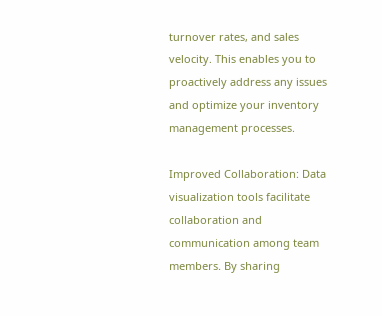turnover rates, and sales velocity. This enables you to proactively address any issues and optimize your inventory management processes.

Improved Collaboration: Data visualization tools facilitate collaboration and communication among team members. By sharing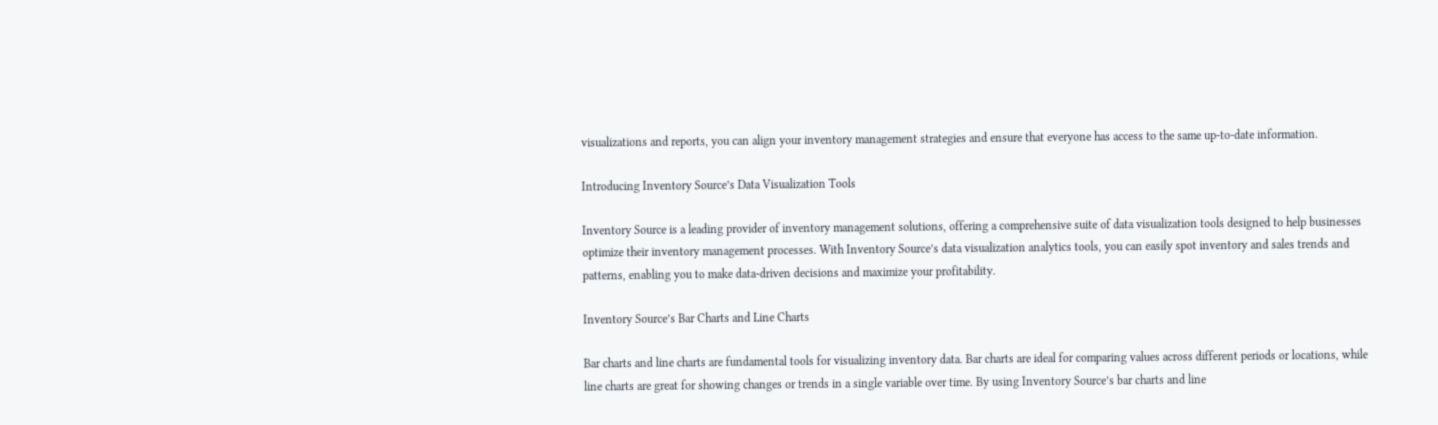visualizations and reports, you can align your inventory management strategies and ensure that everyone has access to the same up-to-date information.

Introducing Inventory Source’s Data Visualization Tools

Inventory Source is a leading provider of inventory management solutions, offering a comprehensive suite of data visualization tools designed to help businesses optimize their inventory management processes. With Inventory Source’s data visualization analytics tools, you can easily spot inventory and sales trends and patterns, enabling you to make data-driven decisions and maximize your profitability.

Inventory Source’s Bar Charts and Line Charts

Bar charts and line charts are fundamental tools for visualizing inventory data. Bar charts are ideal for comparing values across different periods or locations, while line charts are great for showing changes or trends in a single variable over time. By using Inventory Source’s bar charts and line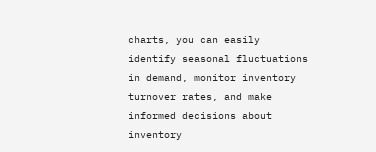charts, you can easily identify seasonal fluctuations in demand, monitor inventory turnover rates, and make informed decisions about inventory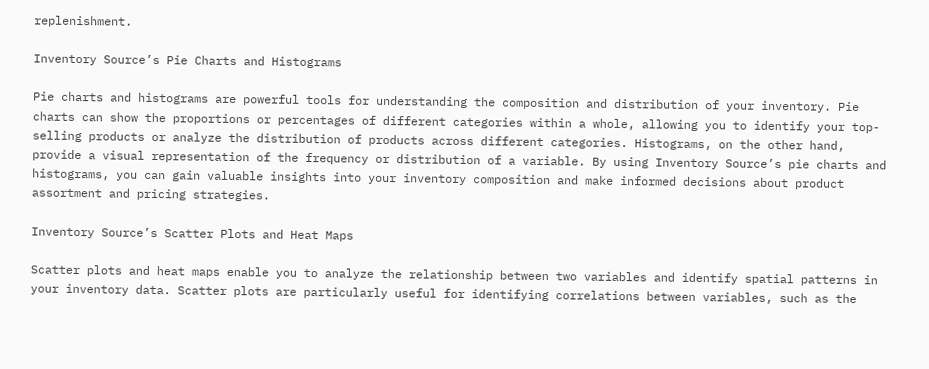replenishment.

Inventory Source’s Pie Charts and Histograms

Pie charts and histograms are powerful tools for understanding the composition and distribution of your inventory. Pie charts can show the proportions or percentages of different categories within a whole, allowing you to identify your top-selling products or analyze the distribution of products across different categories. Histograms, on the other hand, provide a visual representation of the frequency or distribution of a variable. By using Inventory Source’s pie charts and histograms, you can gain valuable insights into your inventory composition and make informed decisions about product assortment and pricing strategies.

Inventory Source’s Scatter Plots and Heat Maps

Scatter plots and heat maps enable you to analyze the relationship between two variables and identify spatial patterns in your inventory data. Scatter plots are particularly useful for identifying correlations between variables, such as the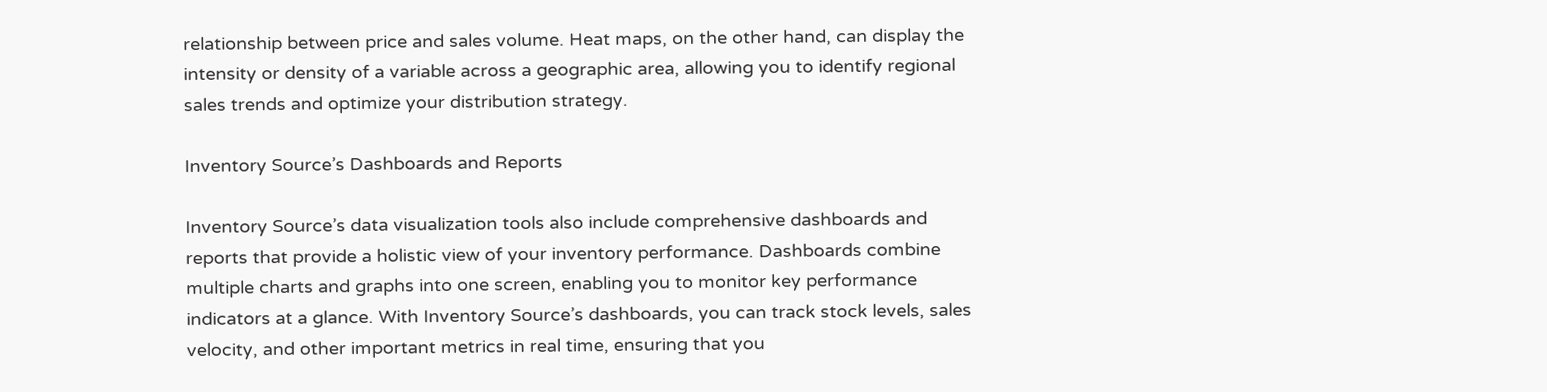relationship between price and sales volume. Heat maps, on the other hand, can display the intensity or density of a variable across a geographic area, allowing you to identify regional sales trends and optimize your distribution strategy.

Inventory Source’s Dashboards and Reports

Inventory Source’s data visualization tools also include comprehensive dashboards and reports that provide a holistic view of your inventory performance. Dashboards combine multiple charts and graphs into one screen, enabling you to monitor key performance indicators at a glance. With Inventory Source’s dashboards, you can track stock levels, sales velocity, and other important metrics in real time, ensuring that you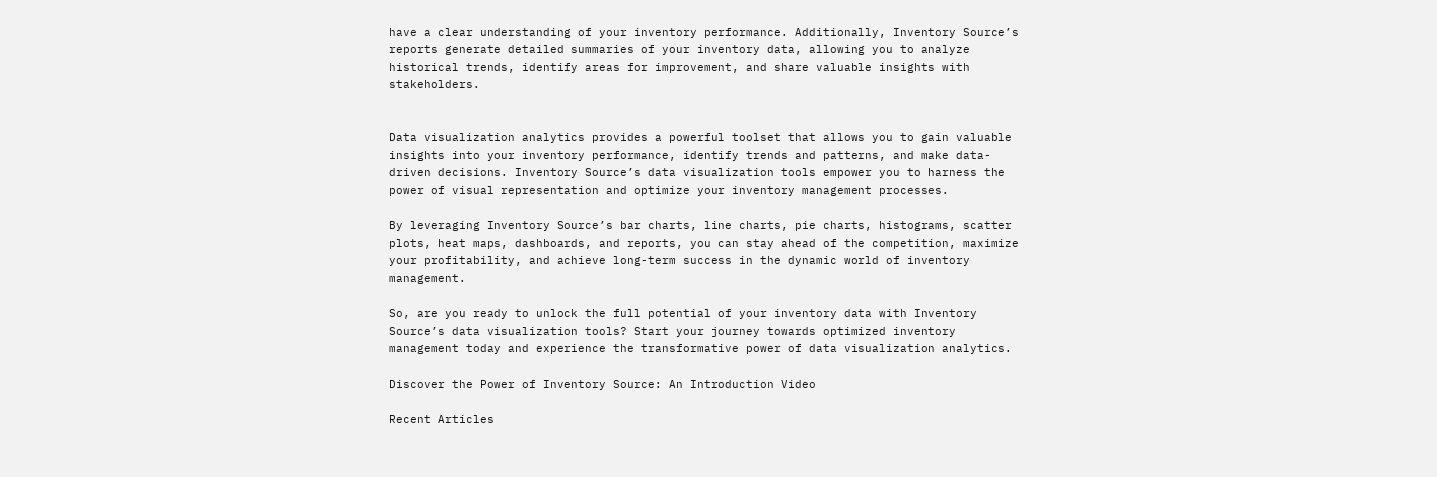have a clear understanding of your inventory performance. Additionally, Inventory Source’s reports generate detailed summaries of your inventory data, allowing you to analyze historical trends, identify areas for improvement, and share valuable insights with stakeholders.


Data visualization analytics provides a powerful toolset that allows you to gain valuable insights into your inventory performance, identify trends and patterns, and make data-driven decisions. Inventory Source’s data visualization tools empower you to harness the power of visual representation and optimize your inventory management processes.

By leveraging Inventory Source’s bar charts, line charts, pie charts, histograms, scatter plots, heat maps, dashboards, and reports, you can stay ahead of the competition, maximize your profitability, and achieve long-term success in the dynamic world of inventory management.

So, are you ready to unlock the full potential of your inventory data with Inventory Source’s data visualization tools? Start your journey towards optimized inventory management today and experience the transformative power of data visualization analytics.

Discover the Power of Inventory Source: An Introduction Video

Recent Articles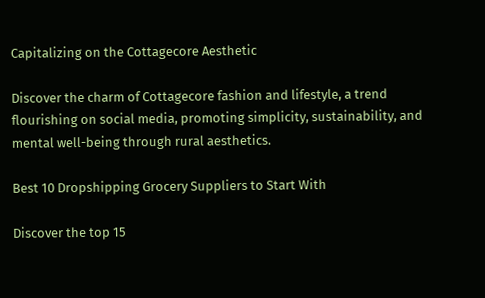Capitalizing on the Cottagecore Aesthetic

Discover the charm of Cottagecore fashion and lifestyle, a trend flourishing on social media, promoting simplicity, sustainability, and mental well-being through rural aesthetics.

Best 10 Dropshipping Grocery Suppliers to Start With

Discover the top 15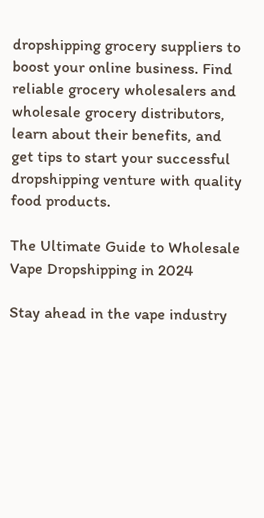dropshipping grocery suppliers to boost your online business. Find reliable grocery wholesalers and wholesale grocery distributors, learn about their benefits, and get tips to start your successful dropshipping venture with quality food products.

The Ultimate Guide to Wholesale Vape Dropshipping in 2024

Stay ahead in the vape industry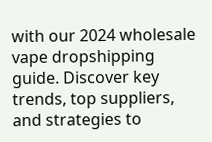with our 2024 wholesale vape dropshipping guide. Discover key trends, top suppliers, and strategies to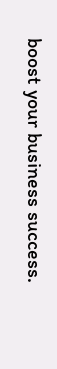boost your business success.